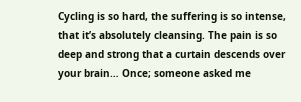Cycling is so hard, the suffering is so intense, that it’s absolutely cleansing. The pain is so deep and strong that a curtain descends over your brain… Once; someone asked me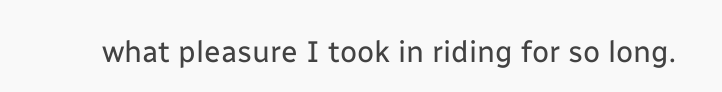what pleasure I took in riding for so long.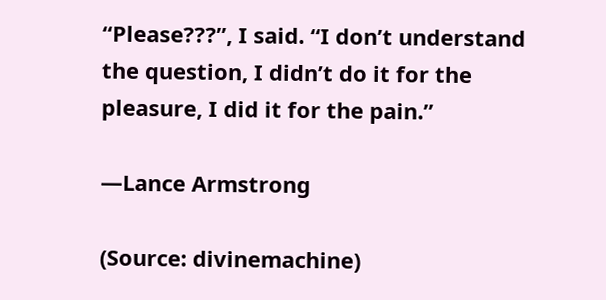“Please???”, I said. “I don’t understand the question, I didn’t do it for the pleasure, I did it for the pain.”

—Lance Armstrong

(Source: divinemachine)